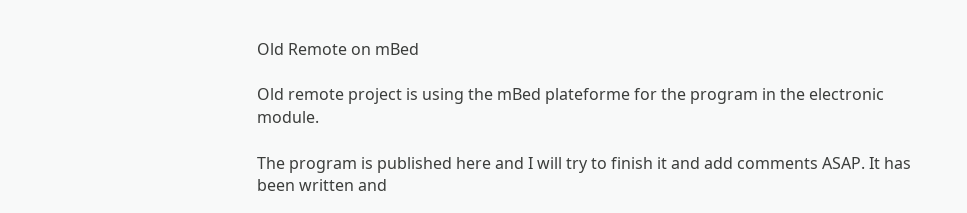Old Remote on mBed

Old remote project is using the mBed plateforme for the program in the electronic module.

The program is published here and I will try to finish it and add comments ASAP. It has been written and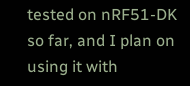tested on nRF51-DK so far, and I plan on using it with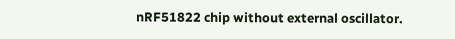nRF51822 chip without external oscillator.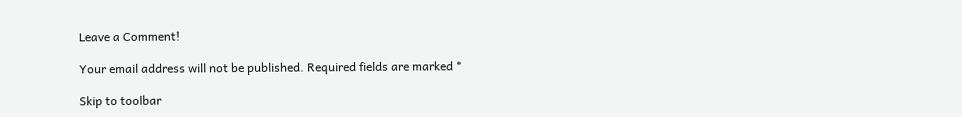Leave a Comment!

Your email address will not be published. Required fields are marked *

Skip to toolbar